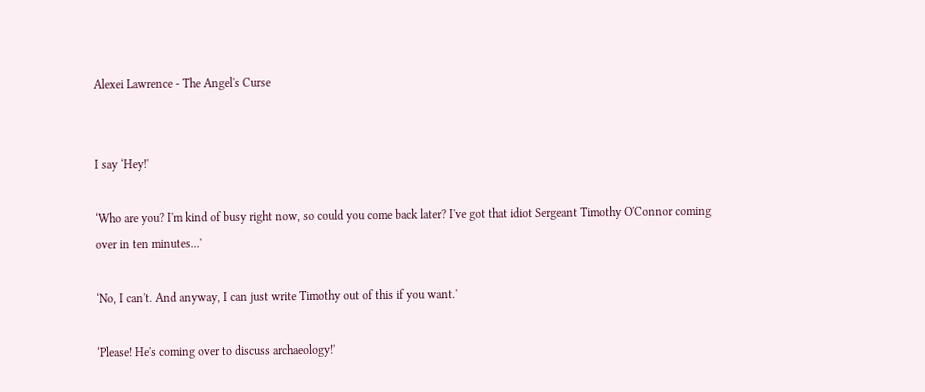Alexei Lawrence - The Angel's Curse


I say ‘Hey!'

‘Who are you? I'm kind of busy right now, so could you come back later? I've got that idiot Sergeant Timothy O'Connor coming over in ten minutes...'

‘No, I can't. And anyway, I can just write Timothy out of this if you want.'

‘Please! He's coming over to discuss archaeology!'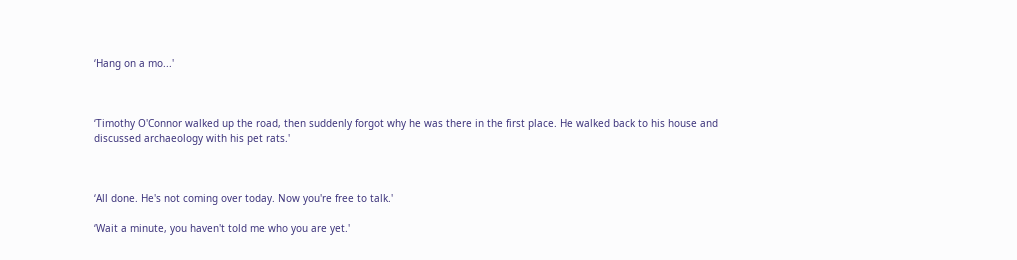‘Hang on a mo...'



‘Timothy O'Connor walked up the road, then suddenly forgot why he was there in the first place. He walked back to his house and discussed archaeology with his pet rats.'



‘All done. He's not coming over today. Now you're free to talk.'

‘Wait a minute, you haven't told me who you are yet.'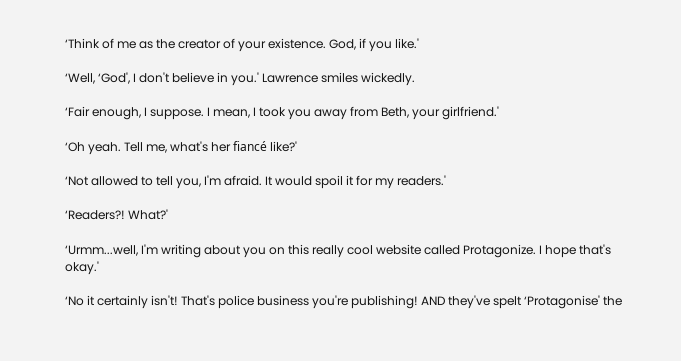‘Think of me as the creator of your existence. God, if you like.'

‘Well, ‘God', I don't believe in you.' Lawrence smiles wickedly.

‘Fair enough, I suppose. I mean, I took you away from Beth, your girlfriend.'

‘Oh yeah. Tell me, what's her fiancé like?'

‘Not allowed to tell you, I'm afraid. It would spoil it for my readers.'

‘Readers?! What?'

‘Urmm...well, I'm writing about you on this really cool website called Protagonize. I hope that's okay.'

‘No it certainly isn't! That's police business you're publishing! AND they've spelt ‘Protagonise' the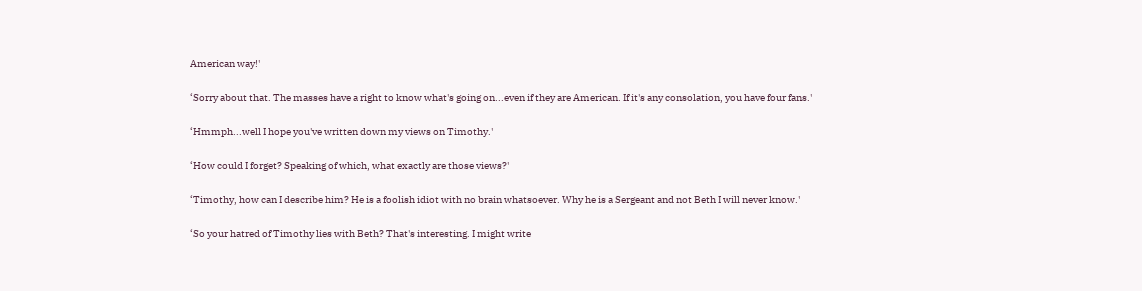American way!'

‘Sorry about that. The masses have a right to know what's going on...even if they are American. If it's any consolation, you have four fans.'

‘Hmmph...well I hope you've written down my views on Timothy.'

‘How could I forget? Speaking of which, what exactly are those views?'

‘Timothy, how can I describe him? He is a foolish idiot with no brain whatsoever. Why he is a Sergeant and not Beth I will never know.'

‘So your hatred of Timothy lies with Beth? That's interesting. I might write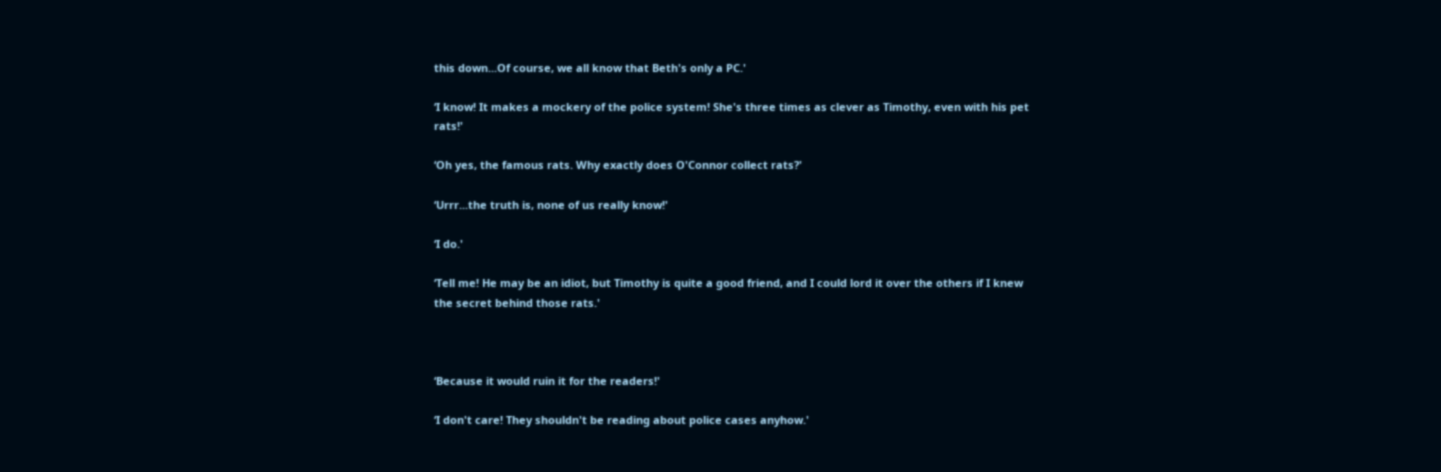this down...Of course, we all know that Beth's only a PC.'

‘I know! It makes a mockery of the police system! She's three times as clever as Timothy, even with his pet rats!'

‘Oh yes, the famous rats. Why exactly does O'Connor collect rats?'

‘Urrr...the truth is, none of us really know!'

‘I do.'

‘Tell me! He may be an idiot, but Timothy is quite a good friend, and I could lord it over the others if I knew the secret behind those rats.'



‘Because it would ruin it for the readers!'

‘I don't care! They shouldn't be reading about police cases anyhow.'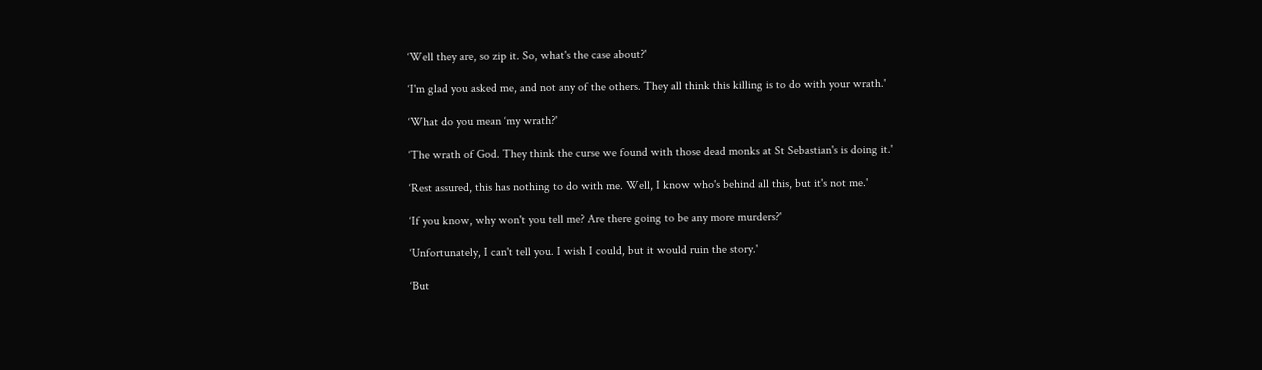‘Well they are, so zip it. So, what's the case about?'

‘I'm glad you asked me, and not any of the others. They all think this killing is to do with your wrath.'

‘What do you mean ‘my wrath?'

‘The wrath of God. They think the curse we found with those dead monks at St Sebastian's is doing it.'

‘Rest assured, this has nothing to do with me. Well, I know who's behind all this, but it's not me.'

‘If you know, why won't you tell me? Are there going to be any more murders?'

‘Unfortunately, I can't tell you. I wish I could, but it would ruin the story.'

‘But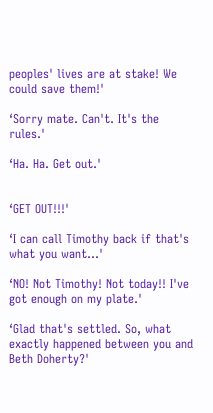peoples' lives are at stake! We could save them!'

‘Sorry mate. Can't. It's the rules.'

‘Ha. Ha. Get out.'


‘GET OUT!!!'

‘I can call Timothy back if that's what you want...'

‘NO! Not Timothy! Not today!! I've got enough on my plate.'

‘Glad that's settled. So, what exactly happened between you and Beth Doherty?'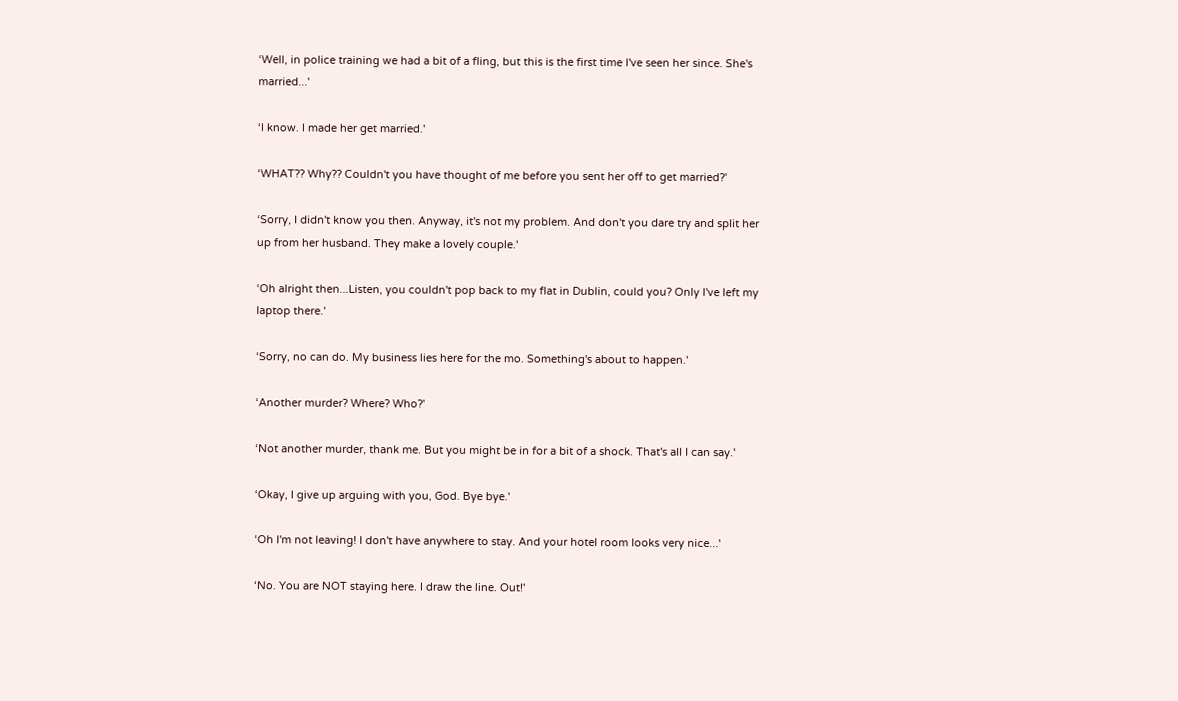‘Well, in police training we had a bit of a fling, but this is the first time I've seen her since. She's married...'

‘I know. I made her get married.'

‘WHAT?? Why?? Couldn't you have thought of me before you sent her off to get married?'

‘Sorry, I didn't know you then. Anyway, it's not my problem. And don't you dare try and split her up from her husband. They make a lovely couple.'

‘Oh alright then...Listen, you couldn't pop back to my flat in Dublin, could you? Only I've left my laptop there.'

‘Sorry, no can do. My business lies here for the mo. Something's about to happen.'

‘Another murder? Where? Who?'

‘Not another murder, thank me. But you might be in for a bit of a shock. That's all I can say.'

‘Okay, I give up arguing with you, God. Bye bye.'

‘Oh I'm not leaving! I don't have anywhere to stay. And your hotel room looks very nice...'

‘No. You are NOT staying here. I draw the line. Out!'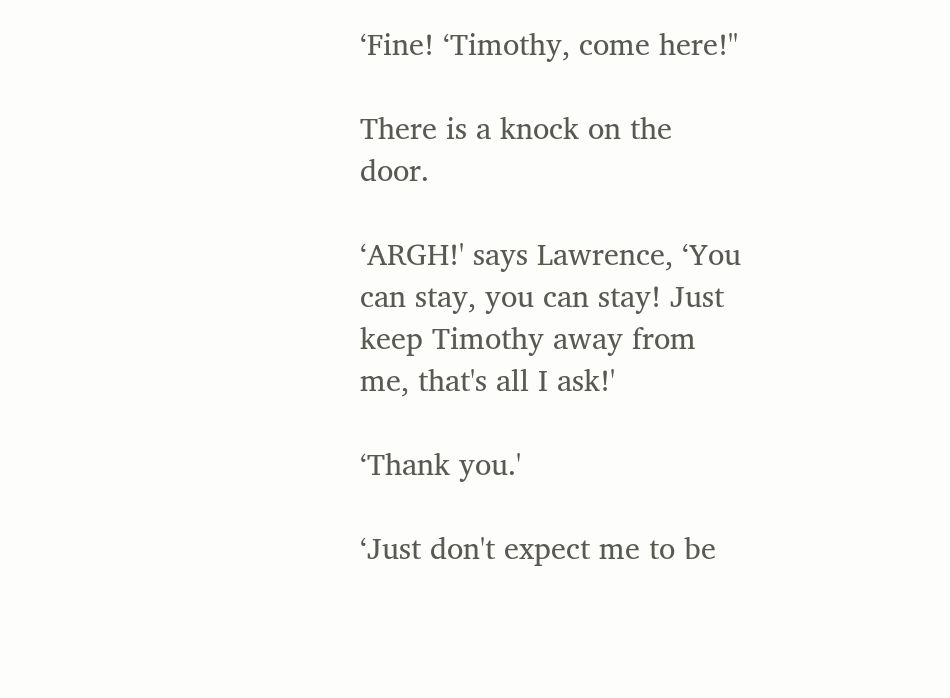‘Fine! ‘Timothy, come here!''

There is a knock on the door.

‘ARGH!' says Lawrence, ‘You can stay, you can stay! Just keep Timothy away from me, that's all I ask!'

‘Thank you.'

‘Just don't expect me to be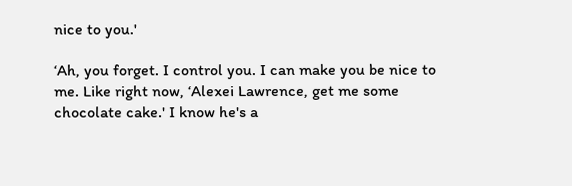nice to you.'

‘Ah, you forget. I control you. I can make you be nice to me. Like right now, ‘Alexei Lawrence, get me some chocolate cake.' I know he's a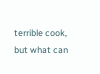terrible cook, but what can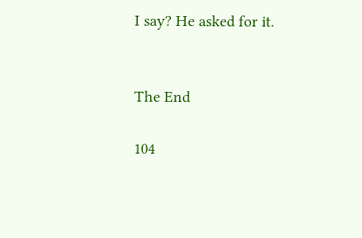I say? He asked for it.


The End

104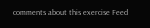comments about this exercise Feed